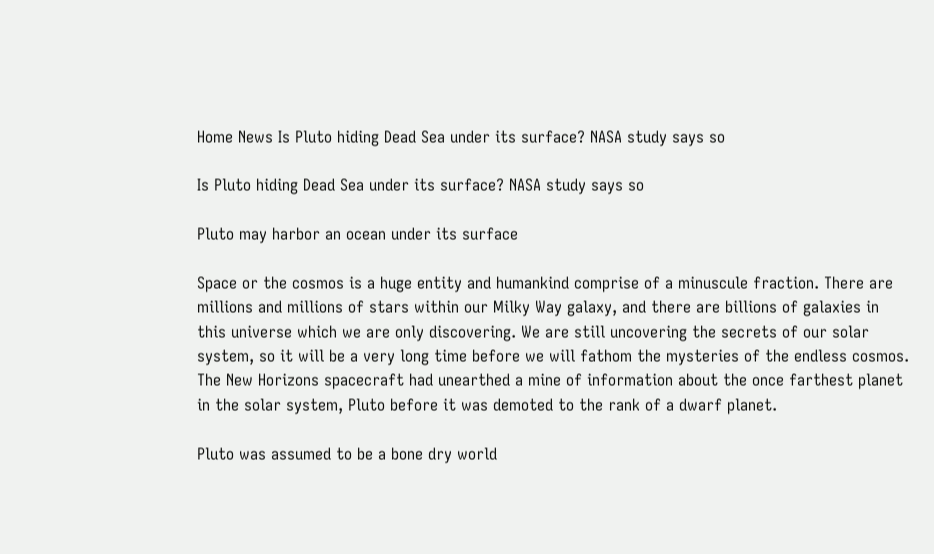Home News Is Pluto hiding Dead Sea under its surface? NASA study says so

Is Pluto hiding Dead Sea under its surface? NASA study says so

Pluto may harbor an ocean under its surface

Space or the cosmos is a huge entity and humankind comprise of a minuscule fraction. There are millions and millions of stars within our Milky Way galaxy, and there are billions of galaxies in this universe which we are only discovering. We are still uncovering the secrets of our solar system, so it will be a very long time before we will fathom the mysteries of the endless cosmos. The New Horizons spacecraft had unearthed a mine of information about the once farthest planet in the solar system, Pluto before it was demoted to the rank of a dwarf planet.

Pluto was assumed to be a bone dry world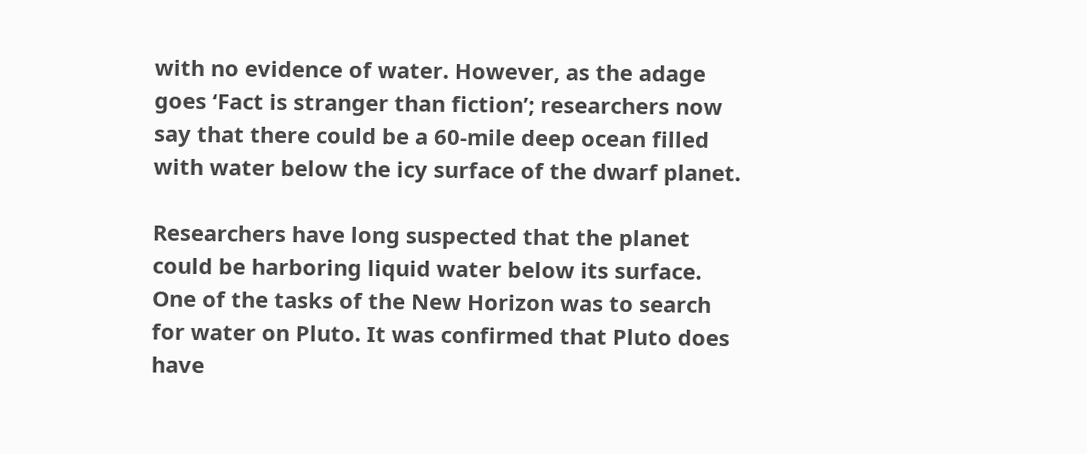with no evidence of water. However, as the adage goes ‘Fact is stranger than fiction’; researchers now say that there could be a 60-mile deep ocean filled with water below the icy surface of the dwarf planet.

Researchers have long suspected that the planet could be harboring liquid water below its surface. One of the tasks of the New Horizon was to search for water on Pluto. It was confirmed that Pluto does have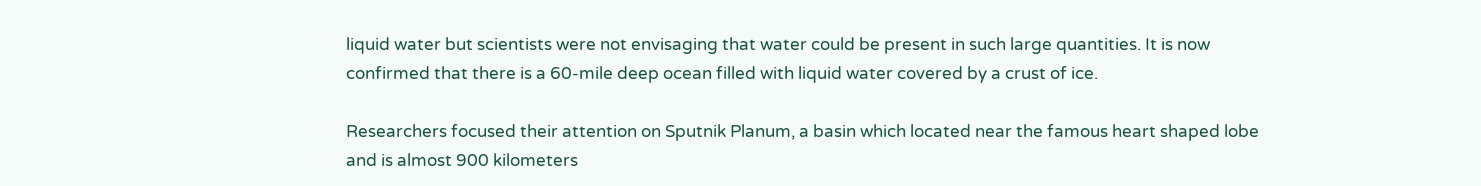liquid water but scientists were not envisaging that water could be present in such large quantities. It is now confirmed that there is a 60-mile deep ocean filled with liquid water covered by a crust of ice.

Researchers focused their attention on Sputnik Planum, a basin which located near the famous heart shaped lobe and is almost 900 kilometers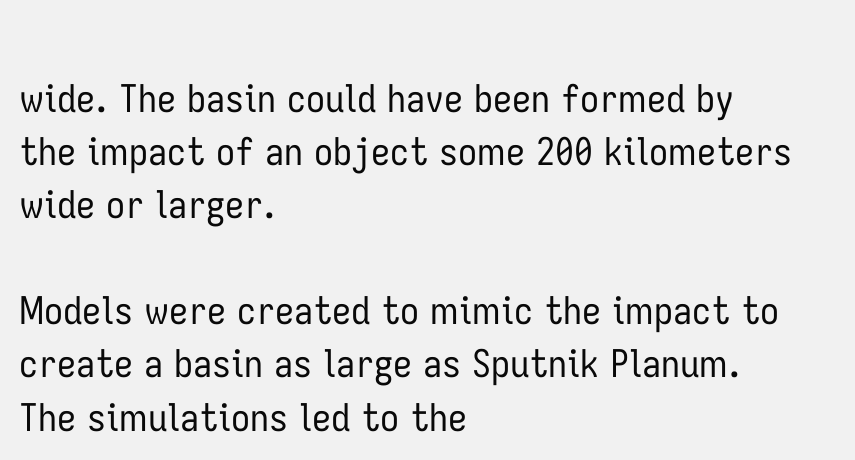wide. The basin could have been formed by the impact of an object some 200 kilometers wide or larger.

Models were created to mimic the impact to create a basin as large as Sputnik Planum. The simulations led to the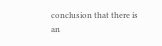conclusion that there is an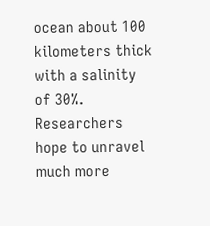ocean about 100 kilometers thick with a salinity of 30%. Researchers hope to unravel much more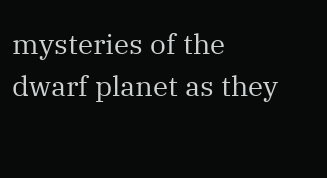mysteries of the dwarf planet as they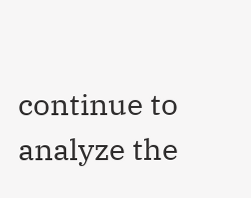continue to analyze the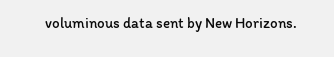voluminous data sent by New Horizons.